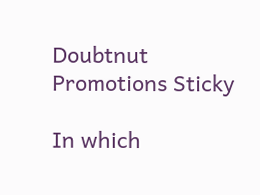Doubtnut Promotions Sticky

In which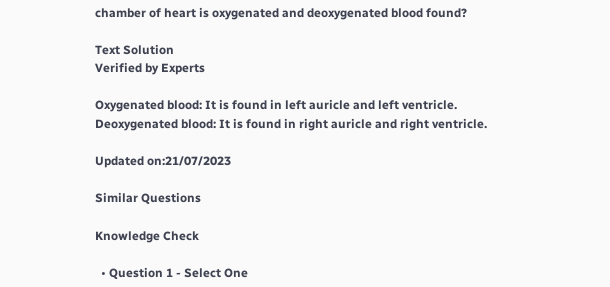chamber of heart is oxygenated and deoxygenated blood found?

Text Solution
Verified by Experts

Oxygenated blood: It is found in left auricle and left ventricle.
Deoxygenated blood: It is found in right auricle and right ventricle.

Updated on:21/07/2023

Similar Questions

Knowledge Check

  • Question 1 - Select One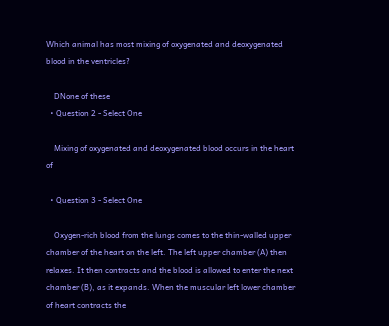Which animal has most mixing of oxygenated and deoxygenated blood in the ventricles?

    DNone of these
  • Question 2 - Select One

    Mixing of oxygenated and deoxygenated blood occurs in the heart of

  • Question 3 - Select One

    Oxygen-rich blood from the lungs comes to the thin-walled upper chamber of the heart on the left. The left upper chamber (A) then relaxes. It then contracts and the blood is allowed to enter the next chamber (B), as it expands. When the muscular left lower chamber of heart contracts the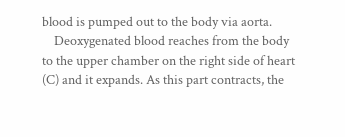blood is pumped out to the body via aorta.
    Deoxygenated blood reaches from the body to the upper chamber on the right side of heart (C) and it expands. As this part contracts, the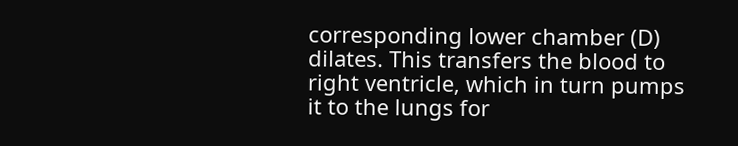corresponding lower chamber (D) dilates. This transfers the blood to right ventricle, which in turn pumps it to the lungs for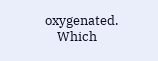oxygenated.
    Which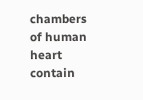chambers of human heart contain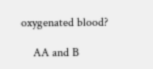oxygenated blood?

    AA and B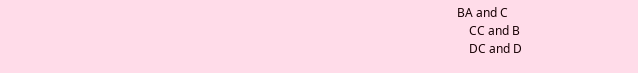BA and C
    CC and B
    DC and D